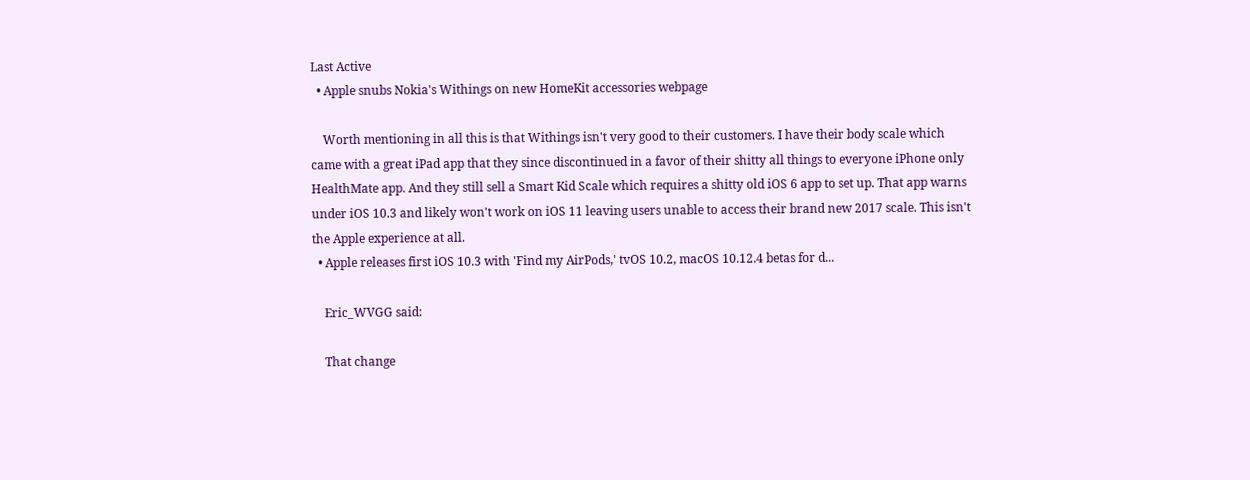Last Active
  • Apple snubs Nokia's Withings on new HomeKit accessories webpage

    Worth mentioning in all this is that Withings isn't very good to their customers. I have their body scale which came with a great iPad app that they since discontinued in a favor of their shitty all things to everyone iPhone only HealthMate app. And they still sell a Smart Kid Scale which requires a shitty old iOS 6 app to set up. That app warns under iOS 10.3 and likely won't work on iOS 11 leaving users unable to access their brand new 2017 scale. This isn't the Apple experience at all.
  • Apple releases first iOS 10.3 with 'Find my AirPods,' tvOS 10.2, macOS 10.12.4 betas for d...

    Eric_WVGG said:

    That change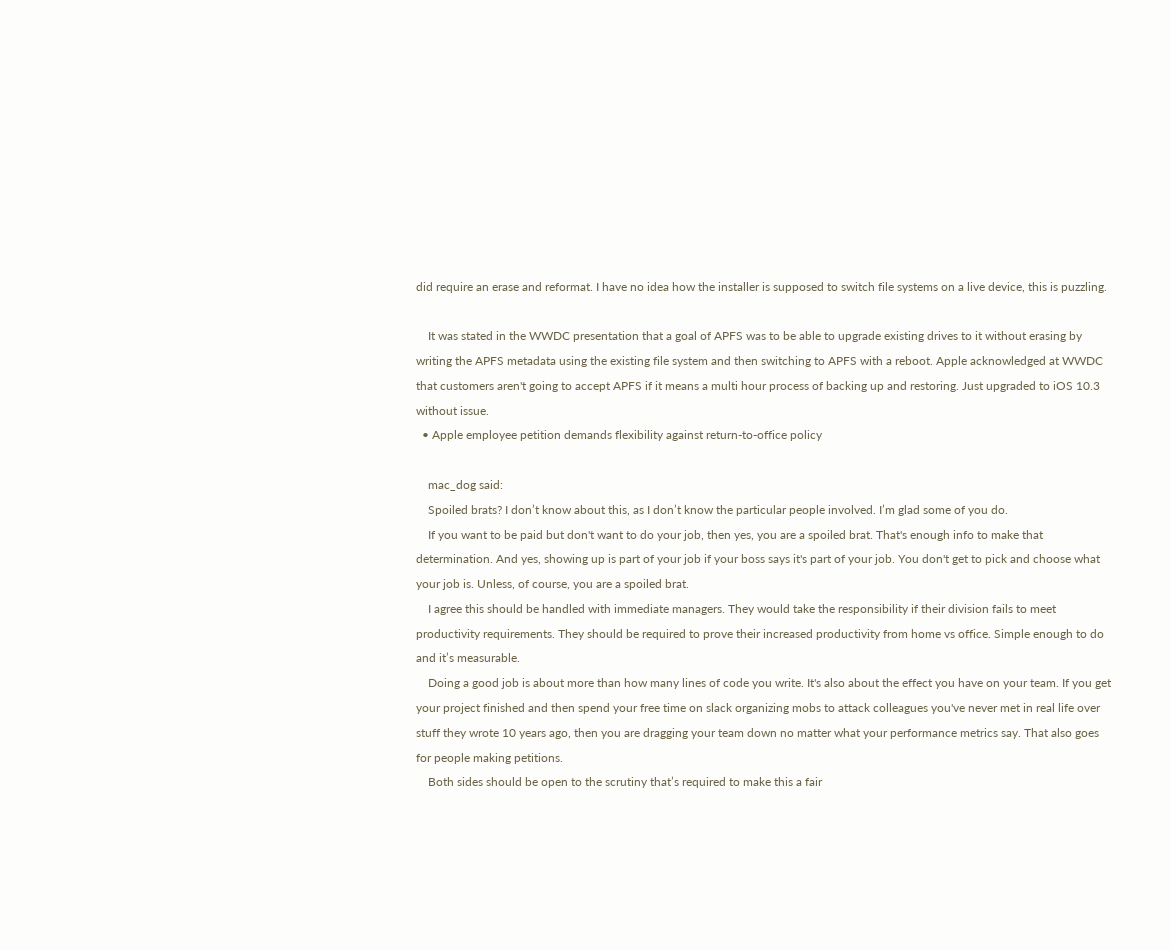did require an erase and reformat. I have no idea how the installer is supposed to switch file systems on a live device, this is puzzling.

    It was stated in the WWDC presentation that a goal of APFS was to be able to upgrade existing drives to it without erasing by writing the APFS metadata using the existing file system and then switching to APFS with a reboot. Apple acknowledged at WWDC that customers aren't going to accept APFS if it means a multi hour process of backing up and restoring. Just upgraded to iOS 10.3 without issue.
  • Apple employee petition demands flexibility against return-to-office policy

    mac_dog said:
    Spoiled brats? I don’t know about this, as I don’t know the particular people involved. I’m glad some of you do.
    If you want to be paid but don't want to do your job, then yes, you are a spoiled brat. That's enough info to make that determination. And yes, showing up is part of your job if your boss says it's part of your job. You don't get to pick and choose what your job is. Unless, of course, you are a spoiled brat.
    I agree this should be handled with immediate managers. They would take the responsibility if their division fails to meet productivity requirements. They should be required to prove their increased productivity from home vs office. Simple enough to do and it’s measurable.
    Doing a good job is about more than how many lines of code you write. It's also about the effect you have on your team. If you get your project finished and then spend your free time on slack organizing mobs to attack colleagues you've never met in real life over stuff they wrote 10 years ago, then you are dragging your team down no matter what your performance metrics say. That also goes for people making petitions.
    Both sides should be open to the scrutiny that’s required to make this a fair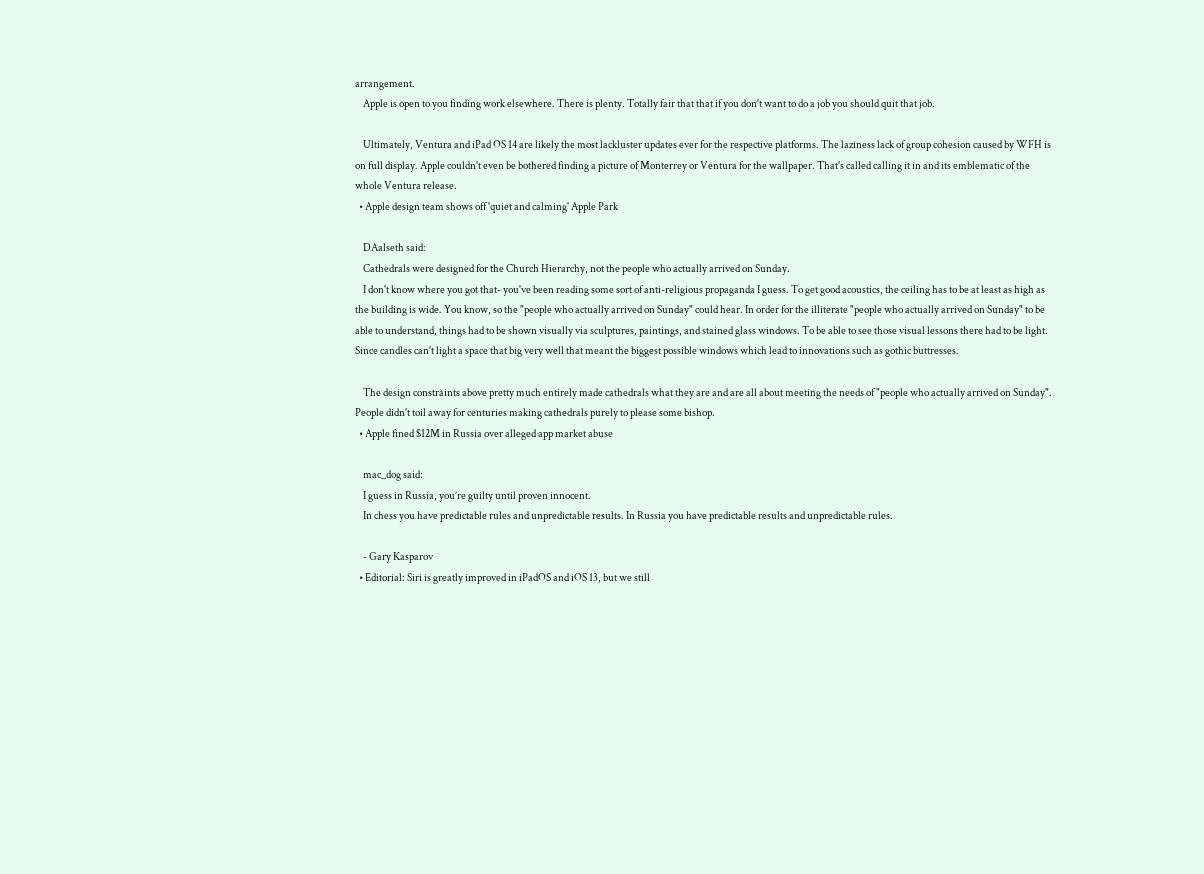arrangement.
    Apple is open to you finding work elsewhere. There is plenty. Totally fair that that if you don't want to do a job you should quit that job.

    Ultimately, Ventura and iPad OS 14 are likely the most lackluster updates ever for the respective platforms. The laziness lack of group cohesion caused by WFH is on full display. Apple couldn't even be bothered finding a picture of Monterrey or Ventura for the wallpaper. That's called calling it in and its emblematic of the whole Ventura release.
  • Apple design team shows off 'quiet and calming' Apple Park

    DAalseth said:
    Cathedrals were designed for the Church Hierarchy, not the people who actually arrived on Sunday.
    I don't know where you got that- you've been reading some sort of anti-religious propaganda I guess. To get good acoustics, the ceiling has to be at least as high as the building is wide. You know, so the "people who actually arrived on Sunday" could hear. In order for the illiterate "people who actually arrived on Sunday" to be able to understand, things had to be shown visually via sculptures, paintings, and stained glass windows. To be able to see those visual lessons there had to be light. Since candles can't light a space that big very well that meant the biggest possible windows which lead to innovations such as gothic buttresses.

    The design constraints above pretty much entirely made cathedrals what they are and are all about meeting the needs of "people who actually arrived on Sunday". People didn't toil away for centuries making cathedrals purely to please some bishop.
  • Apple fined $12M in Russia over alleged app market abuse

    mac_dog said:
    I guess in Russia, you’re guilty until proven innocent.
    In chess you have predictable rules and unpredictable results. In Russia you have predictable results and unpredictable rules.

    - Gary Kasparov
  • Editorial: Siri is greatly improved in iPadOS and iOS 13, but we still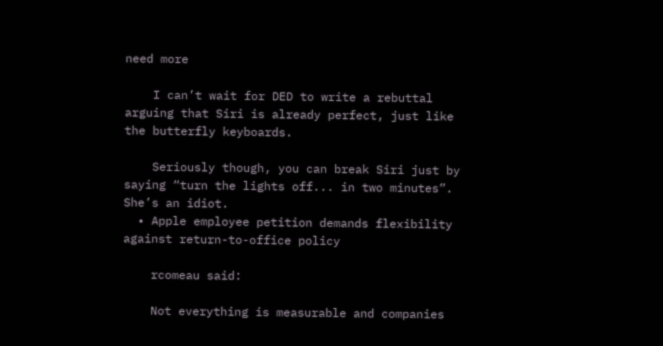need more

    I can’t wait for DED to write a rebuttal arguing that Siri is already perfect, just like the butterfly keyboards.

    Seriously though, you can break Siri just by saying “turn the lights off... in two minutes”. She’s an idiot.
  • Apple employee petition demands flexibility against return-to-office policy

    rcomeau said:

    Not everything is measurable and companies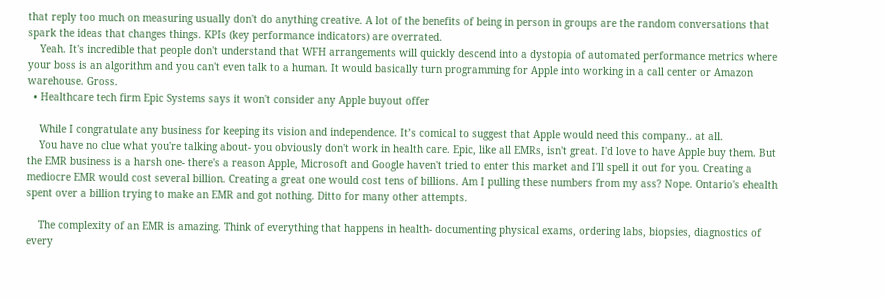that reply too much on measuring usually don't do anything creative. A lot of the benefits of being in person in groups are the random conversations that spark the ideas that changes things. KPIs (key performance indicators) are overrated.
    Yeah. It's incredible that people don't understand that WFH arrangements will quickly descend into a dystopia of automated performance metrics where your boss is an algorithm and you can't even talk to a human. It would basically turn programming for Apple into working in a call center or Amazon warehouse. Gross.
  • Healthcare tech firm Epic Systems says it won't consider any Apple buyout offer

    While I congratulate any business for keeping its vision and independence. It’s comical to suggest that Apple would need this company.. at all.
    You have no clue what you're talking about- you obviously don't work in health care. Epic, like all EMRs, isn't great. I'd love to have Apple buy them. But the EMR business is a harsh one- there's a reason Apple, Microsoft and Google haven't tried to enter this market and I'll spell it out for you. Creating a mediocre EMR would cost several billion. Creating a great one would cost tens of billions. Am I pulling these numbers from my ass? Nope. Ontario's ehealth spent over a billion trying to make an EMR and got nothing. Ditto for many other attempts.

    The complexity of an EMR is amazing. Think of everything that happens in health- documenting physical exams, ordering labs, biopsies, diagnostics of every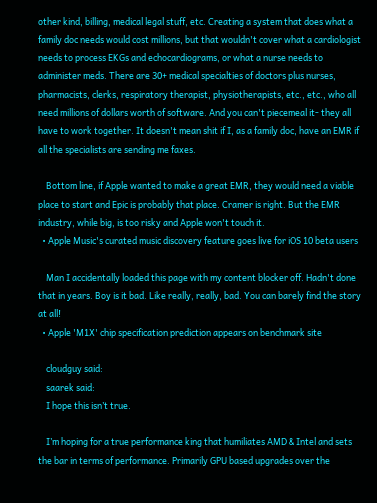other kind, billing, medical legal stuff, etc. Creating a system that does what a family doc needs would cost millions, but that wouldn't cover what a cardiologist needs to process EKGs and echocardiograms, or what a nurse needs to administer meds. There are 30+ medical specialties of doctors plus nurses, pharmacists, clerks, respiratory therapist, physiotherapists, etc., etc., who all need millions of dollars worth of software. And you can't piecemeal it- they all have to work together. It doesn't mean shit if I, as a family doc, have an EMR if all the specialists are sending me faxes.

    Bottom line, if Apple wanted to make a great EMR, they would need a viable place to start and Epic is probably that place. Cramer is right. But the EMR industry, while big, is too risky and Apple won't touch it.
  • Apple Music's curated music discovery feature goes live for iOS 10 beta users

    Man I accidentally loaded this page with my content blocker off. Hadn't done that in years. Boy is it bad. Like really, really, bad. You can barely find the story at all!
  • Apple 'M1X' chip specification prediction appears on benchmark site

    cloudguy said:
    saarek said:
    I hope this isn’t true.

    I’m hoping for a true performance king that humiliates AMD & Intel and sets the bar in terms of performance. Primarily GPU based upgrades over the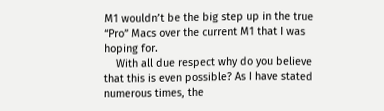M1 wouldn’t be the big step up in the true “Pro” Macs over the current M1 that I was hoping for.
    With all due respect why do you believe that this is even possible? As I have stated numerous times, the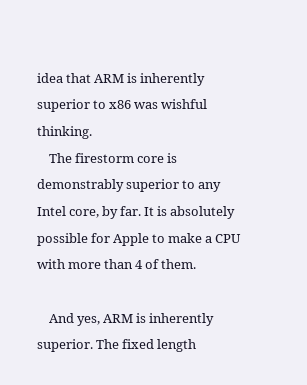idea that ARM is inherently superior to x86 was wishful thinking.
    The firestorm core is demonstrably superior to any Intel core, by far. It is absolutely possible for Apple to make a CPU with more than 4 of them.

    And yes, ARM is inherently superior. The fixed length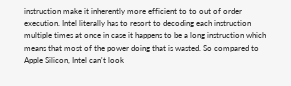instruction make it inherently more efficient to to out of order execution. Intel literally has to resort to decoding each instruction multiple times at once in case it happens to be a long instruction which means that most of the power doing that is wasted. So compared to Apple Silicon, Intel can't look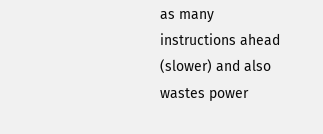as many instructions ahead (slower) and also wastes power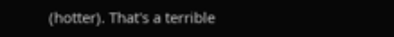(hotter). That's a terrible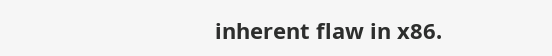inherent flaw in x86.